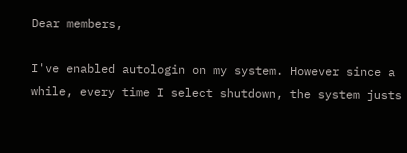Dear members,

I've enabled autologin on my system. However since a while, every time I select shutdown, the system justs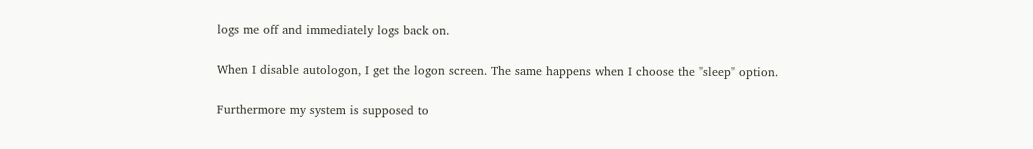logs me off and immediately logs back on.

When I disable autologon, I get the logon screen. The same happens when I choose the "sleep" option.

Furthermore my system is supposed to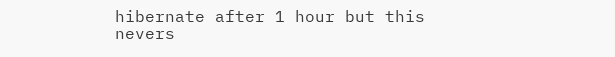hibernate after 1 hour but this nevers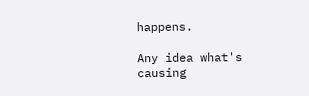happens.

Any idea what's causing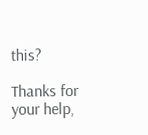this?

Thanks for your help,